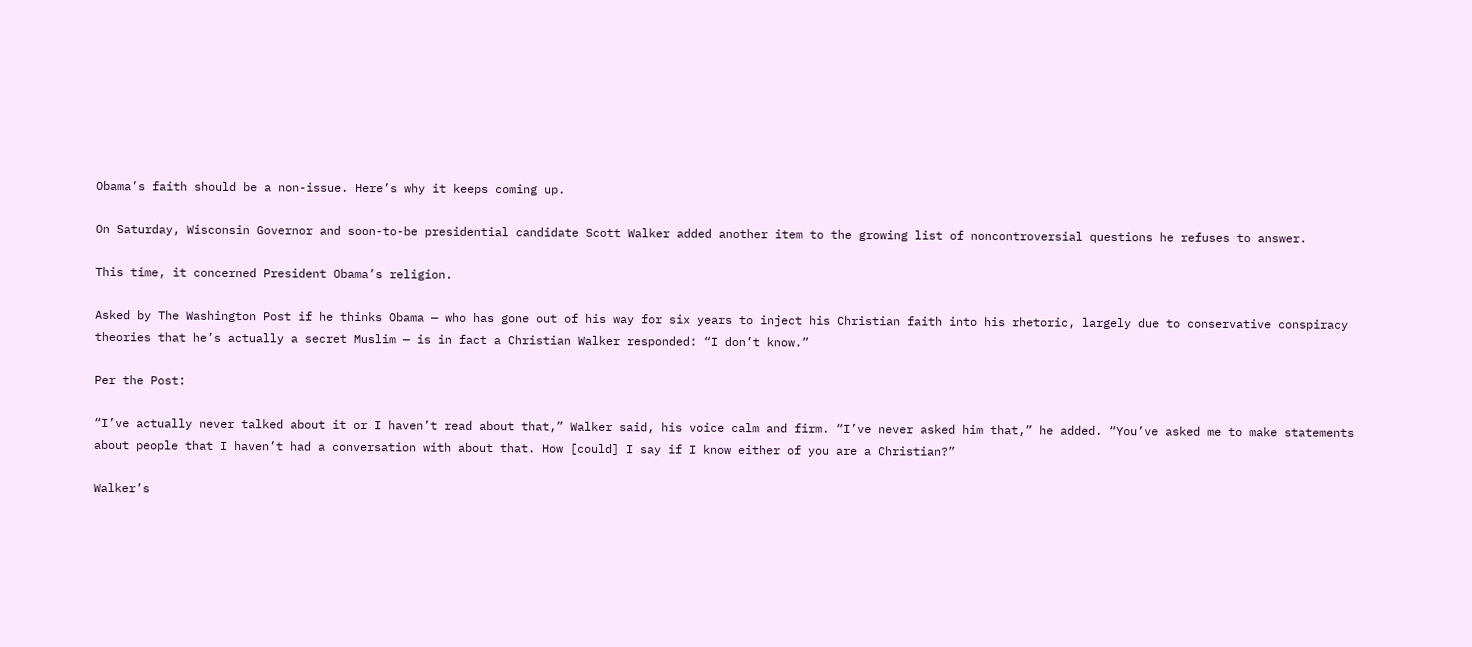Obama’s faith should be a non-issue. Here’s why it keeps coming up.

On Saturday, Wisconsin Governor and soon-to-be presidential candidate Scott Walker added another item to the growing list of noncontroversial questions he refuses to answer.

This time, it concerned President Obama’s religion.

Asked by The Washington Post if he thinks Obama — who has gone out of his way for six years to inject his Christian faith into his rhetoric, largely due to conservative conspiracy theories that he’s actually a secret Muslim — is in fact a Christian Walker responded: “I don’t know.”

Per the Post:

“I’ve actually never talked about it or I haven’t read about that,” Walker said, his voice calm and firm. “I’ve never asked him that,” he added. “You’ve asked me to make statements about people that I haven’t had a conversation with about that. How [could] I say if I know either of you are a Christian?”

Walker’s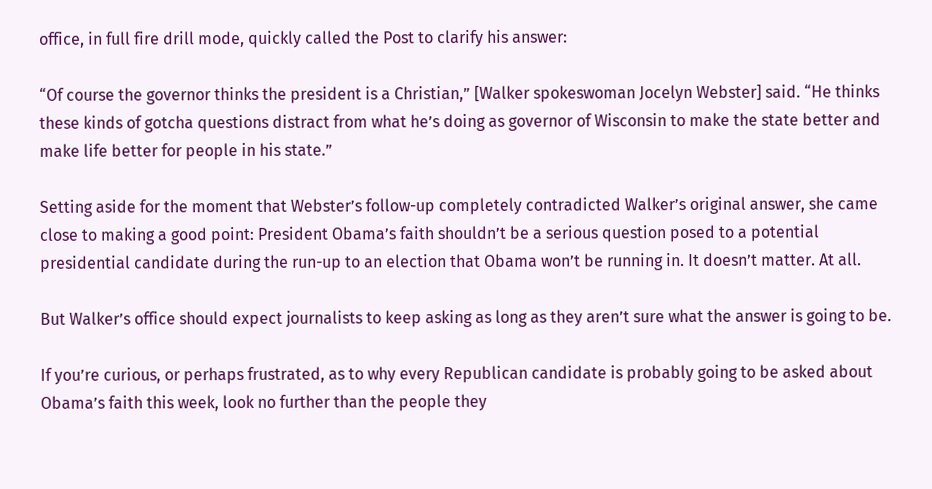office, in full fire drill mode, quickly called the Post to clarify his answer:

“Of course the governor thinks the president is a Christian,” [Walker spokeswoman Jocelyn Webster] said. “He thinks these kinds of gotcha questions distract from what he’s doing as governor of Wisconsin to make the state better and make life better for people in his state.”

Setting aside for the moment that Webster’s follow-up completely contradicted Walker’s original answer, she came close to making a good point: President Obama’s faith shouldn’t be a serious question posed to a potential presidential candidate during the run-up to an election that Obama won’t be running in. It doesn’t matter. At all.

But Walker’s office should expect journalists to keep asking as long as they aren’t sure what the answer is going to be.

If you’re curious, or perhaps frustrated, as to why every Republican candidate is probably going to be asked about Obama’s faith this week, look no further than the people they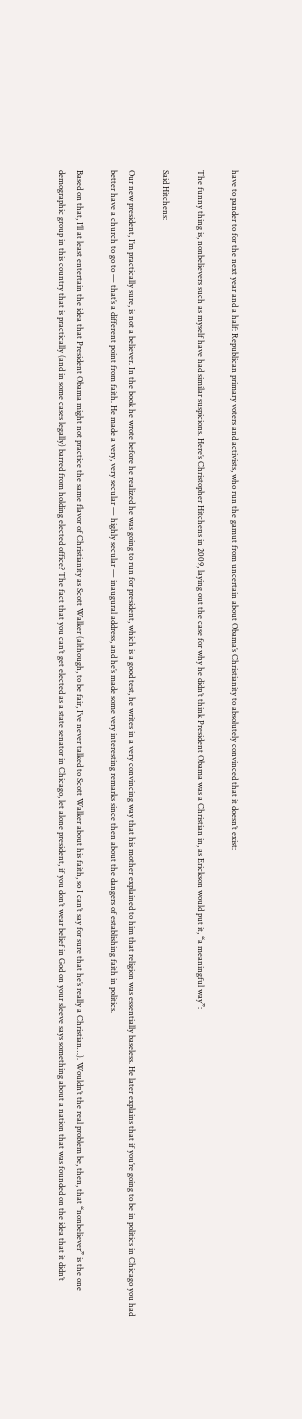have to pander to for the next year and a half: Republican primary voters and activists, who run the gamut from uncertain about Obama’s Christianity to absolutely convinced that it doesn’t exist:

The funny thing is, nonbelievers such as myself have had similar suspicions. Here’s Christopher Hitchens in 2009, laying out the case for why he didn’t think President Obama was a Christian in, as Erickson would put it, “a meaningful way”:

Said Hitchens:

Our new president, I’m practically sure, is not a believer. In the book he wrote before he realized he was going to run for president, which is a good test, he writes in a very convincing way that his mother explained to him that religion was essentially baseless. He later explains that if you’re going to be in politics in Chicago you had better have a church to go to — that’s a different point from faith. He made a very, very secular — highly secular — inaugural address, and he’s made some very interesting remarks since then about the dangers of establishing faith in politics.

Based on that, I’ll at least entertain the idea that President Obama might not practice the same flavor of Christianity as Scott Walker (although, to be fair, I’ve never talked to Scott Walker about his faith, so I can’t say for sure that he’s really a Christian…). Wouldn’t the real problem be, then, that “nonbeliever” is the one demographic group in this country that is practically (and in some cases legally) barred from holding elected office? The fact that you can’t get elected as a state senator in Chicago, let alone president, if you don’t wear belief in God on your sleeve says something about a nation that was founded on the idea that it didn’t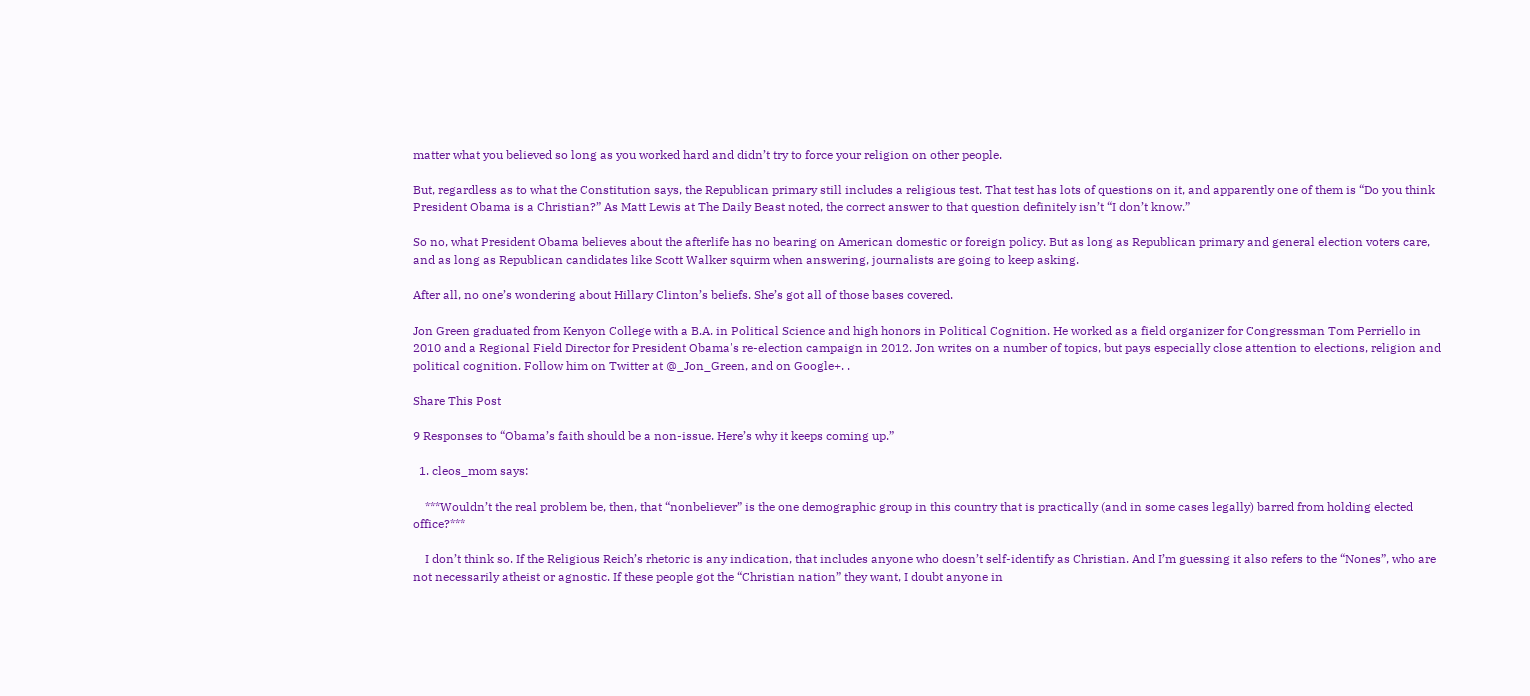matter what you believed so long as you worked hard and didn’t try to force your religion on other people.

But, regardless as to what the Constitution says, the Republican primary still includes a religious test. That test has lots of questions on it, and apparently one of them is “Do you think President Obama is a Christian?” As Matt Lewis at The Daily Beast noted, the correct answer to that question definitely isn’t “I don’t know.”

So no, what President Obama believes about the afterlife has no bearing on American domestic or foreign policy. But as long as Republican primary and general election voters care, and as long as Republican candidates like Scott Walker squirm when answering, journalists are going to keep asking.

After all, no one’s wondering about Hillary Clinton’s beliefs. She’s got all of those bases covered.

Jon Green graduated from Kenyon College with a B.A. in Political Science and high honors in Political Cognition. He worked as a field organizer for Congressman Tom Perriello in 2010 and a Regional Field Director for President Obama's re-election campaign in 2012. Jon writes on a number of topics, but pays especially close attention to elections, religion and political cognition. Follow him on Twitter at @_Jon_Green, and on Google+. .

Share This Post

9 Responses to “Obama’s faith should be a non-issue. Here’s why it keeps coming up.”

  1. cleos_mom says:

    ***Wouldn’t the real problem be, then, that “nonbeliever” is the one demographic group in this country that is practically (and in some cases legally) barred from holding elected office?***

    I don’t think so. If the Religious Reich’s rhetoric is any indication, that includes anyone who doesn’t self-identify as Christian. And I’m guessing it also refers to the “Nones”, who are not necessarily atheist or agnostic. If these people got the “Christian nation” they want, I doubt anyone in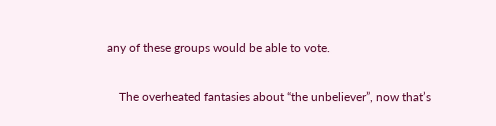any of these groups would be able to vote.

    The overheated fantasies about “the unbeliever”, now that’s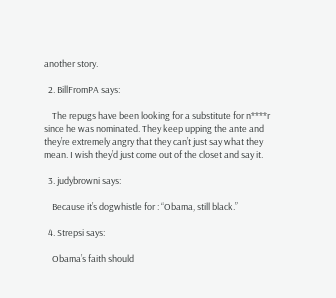another story.

  2. BillFromPA says:

    The repugs have been looking for a substitute for n****r since he was nominated. They keep upping the ante and they’re extremely angry that they can’t just say what they mean. I wish they’d just come out of the closet and say it.

  3. judybrowni says:

    Because it’s dogwhistle for : “Obama, still black.”

  4. Strepsi says:

    Obama’s faith should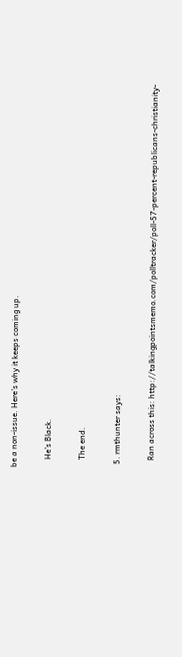be a non-issue. Here’s why it keeps coming up.

    He’s Black.

    The end.

  5. rmthunter says:

    Ran across this: http://talkingpointsmemo.com/polltracker/poll-57-percent-republicans-christianity-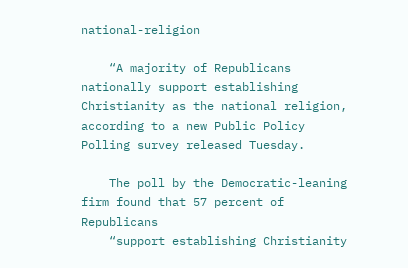national-religion

    “A majority of Republicans nationally support establishing Christianity as the national religion, according to a new Public Policy Polling survey released Tuesday.

    The poll by the Democratic-leaning firm found that 57 percent of Republicans
    “support establishing Christianity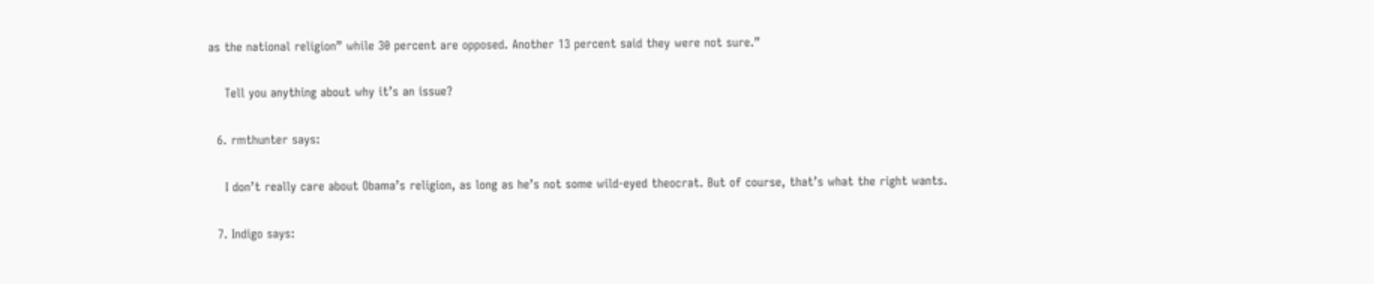as the national religion” while 30 percent are opposed. Another 13 percent said they were not sure.”

    Tell you anything about why it’s an issue?

  6. rmthunter says:

    I don’t really care about Obama’s religion, as long as he’s not some wild-eyed theocrat. But of course, that’s what the right wants.

  7. Indigo says: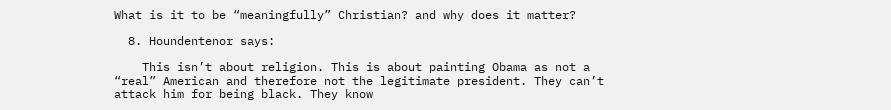What is it to be “meaningfully” Christian? and why does it matter?

  8. Houndentenor says:

    This isn’t about religion. This is about painting Obama as not a “real” American and therefore not the legitimate president. They can’t attack him for being black. They know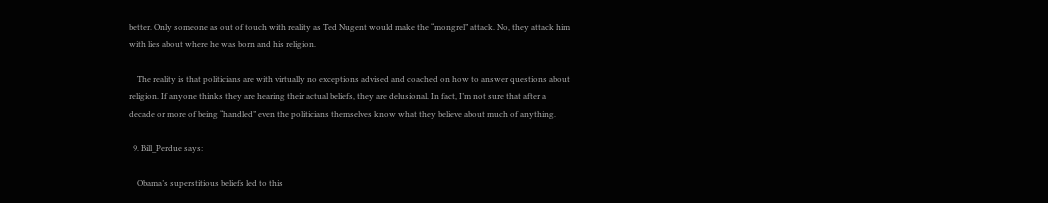better. Only someone as out of touch with reality as Ted Nugent would make the “mongrel” attack. No, they attack him with lies about where he was born and his religion.

    The reality is that politicians are with virtually no exceptions advised and coached on how to answer questions about religion. If anyone thinks they are hearing their actual beliefs, they are delusional. In fact, I’m not sure that after a decade or more of being “handled” even the politicians themselves know what they believe about much of anything.

  9. Bill_Perdue says:

    Obama’s superstitious beliefs led to this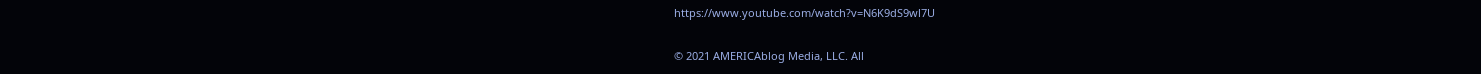https://www.youtube.com/watch?v=N6K9dS9wl7U

© 2021 AMERICAblog Media, LLC. All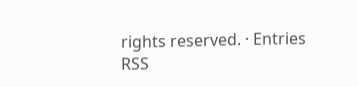rights reserved. · Entries RSS